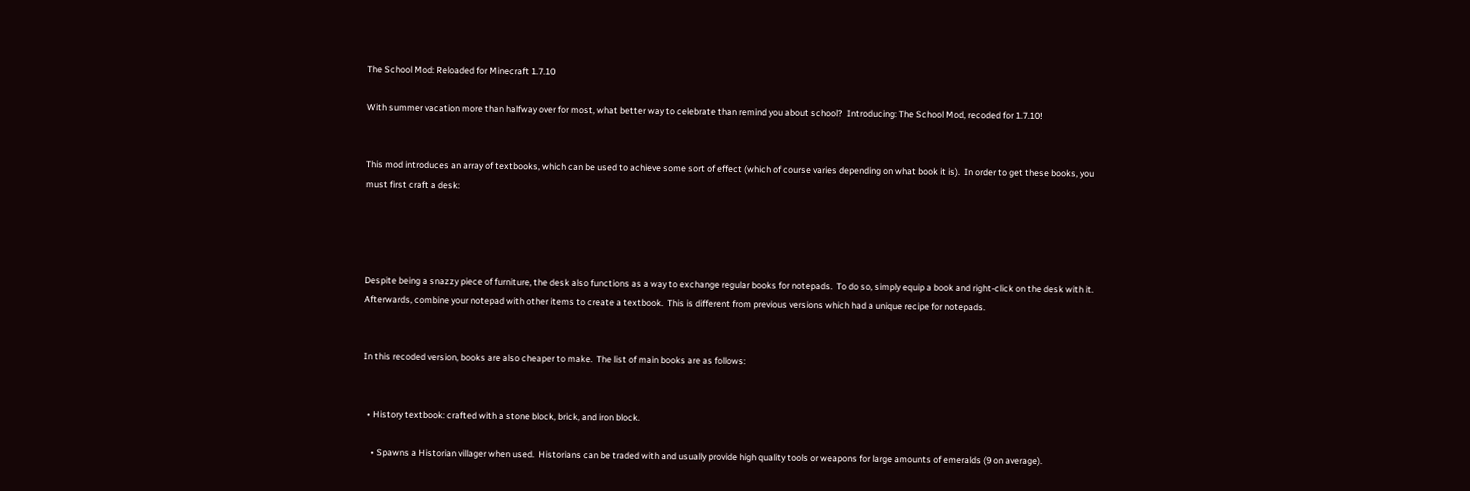The School Mod: Reloaded for Minecraft 1.7.10

With summer vacation more than halfway over for most, what better way to celebrate than remind you about school?  Introducing: The School Mod, recoded for 1.7.10!


This mod introduces an array of textbooks, which can be used to achieve some sort of effect (which of course varies depending on what book it is).  In order to get these books, you must first craft a desk:




Despite being a snazzy piece of furniture, the desk also functions as a way to exchange regular books for notepads.  To do so, simply equip a book and right-click on the desk with it.  Afterwards, combine your notepad with other items to create a textbook.  This is different from previous versions which had a unique recipe for notepads.


In this recoded version, books are also cheaper to make.  The list of main books are as follows:


  • History textbook: crafted with a stone block, brick, and iron block.

    • Spawns a Historian villager when used.  Historians can be traded with and usually provide high quality tools or weapons for large amounts of emeralds (9 on average).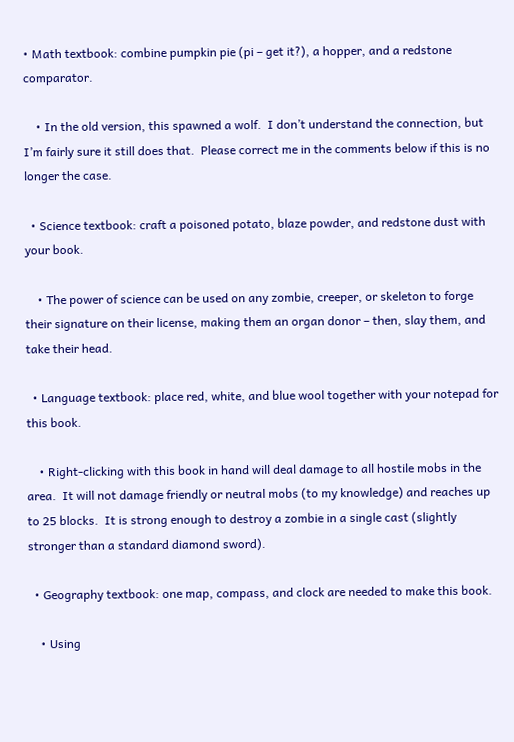• Math textbook: combine pumpkin pie (pi – get it?), a hopper, and a redstone comparator.

    • In the old version, this spawned a wolf.  I don’t understand the connection, but I’m fairly sure it still does that.  Please correct me in the comments below if this is no longer the case.

  • Science textbook: craft a poisoned potato, blaze powder, and redstone dust with your book.

    • The power of science can be used on any zombie, creeper, or skeleton to forge their signature on their license, making them an organ donor – then, slay them, and take their head.

  • Language textbook: place red, white, and blue wool together with your notepad for this book.

    • Right-clicking with this book in hand will deal damage to all hostile mobs in the area.  It will not damage friendly or neutral mobs (to my knowledge) and reaches up to 25 blocks.  It is strong enough to destroy a zombie in a single cast (slightly stronger than a standard diamond sword).

  • Geography textbook: one map, compass, and clock are needed to make this book.

    • Using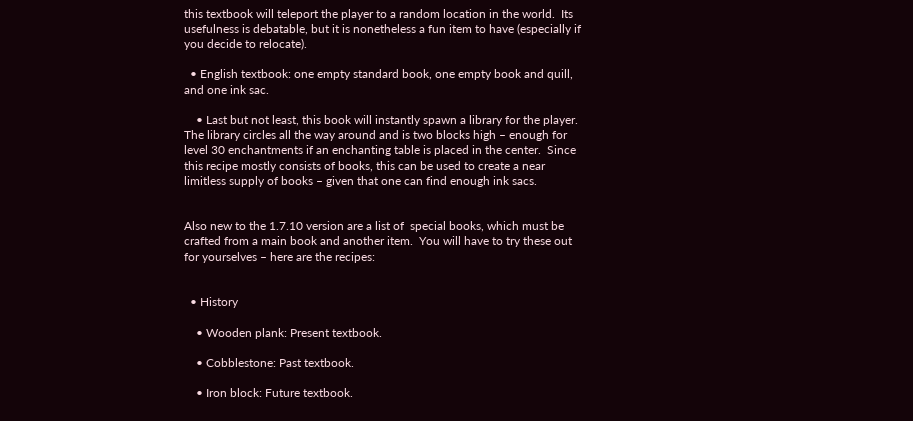this textbook will teleport the player to a random location in the world.  Its usefulness is debatable, but it is nonetheless a fun item to have (especially if you decide to relocate).

  • English textbook: one empty standard book, one empty book and quill, and one ink sac.

    • Last but not least, this book will instantly spawn a library for the player.  The library circles all the way around and is two blocks high – enough for level 30 enchantments if an enchanting table is placed in the center.  Since this recipe mostly consists of books, this can be used to create a near limitless supply of books – given that one can find enough ink sacs.


Also new to the 1.7.10 version are a list of  special books, which must be crafted from a main book and another item.  You will have to try these out for yourselves – here are the recipes:


  • History

    • Wooden plank: Present textbook.

    • Cobblestone: Past textbook.

    • Iron block: Future textbook.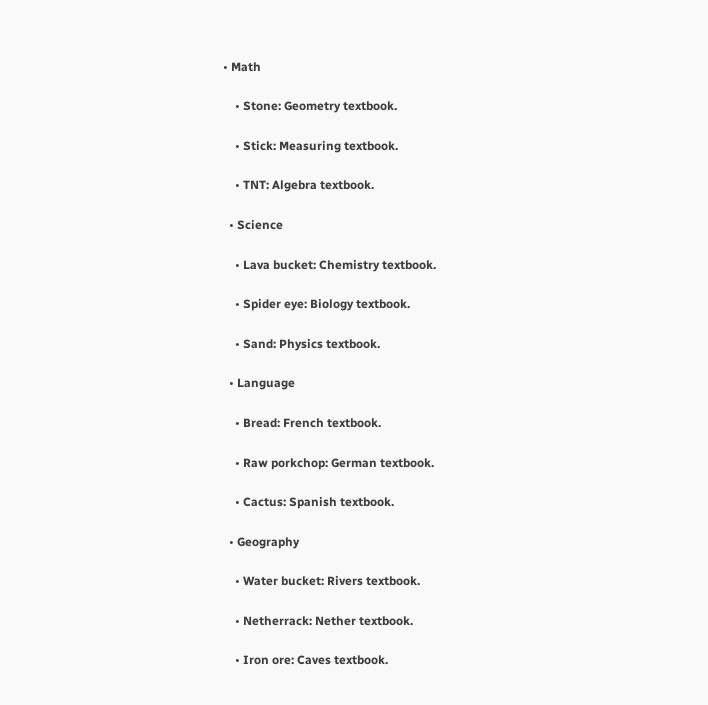• Math

    • Stone: Geometry textbook.

    • Stick: Measuring textbook.

    • TNT: Algebra textbook.

  • Science

    • Lava bucket: Chemistry textbook.

    • Spider eye: Biology textbook.

    • Sand: Physics textbook.

  • Language

    • Bread: French textbook.

    • Raw porkchop: German textbook.

    • Cactus: Spanish textbook.

  • Geography

    • Water bucket: Rivers textbook.

    • Netherrack: Nether textbook.

    • Iron ore: Caves textbook.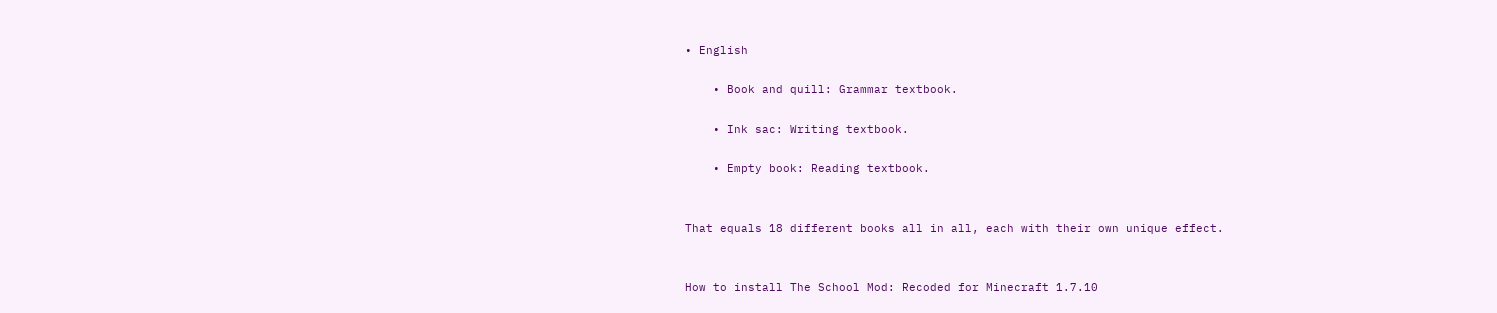• English

    • Book and quill: Grammar textbook.

    • Ink sac: Writing textbook.

    • Empty book: Reading textbook.


That equals 18 different books all in all, each with their own unique effect.


How to install The School Mod: Recoded for Minecraft 1.7.10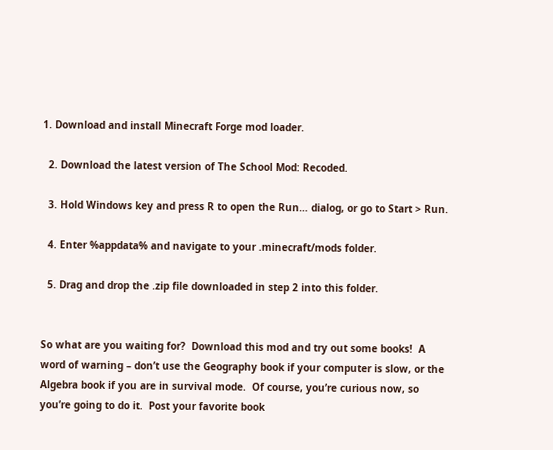1. Download and install Minecraft Forge mod loader.

  2. Download the latest version of The School Mod: Recoded.

  3. Hold Windows key and press R to open the Run… dialog, or go to Start > Run.

  4. Enter %appdata% and navigate to your .minecraft/mods folder.

  5. Drag and drop the .zip file downloaded in step 2 into this folder.


So what are you waiting for?  Download this mod and try out some books!  A word of warning – don’t use the Geography book if your computer is slow, or the Algebra book if you are in survival mode.  Of course, you’re curious now, so you’re going to do it.  Post your favorite book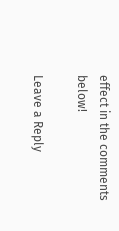effect in the comments below!

Leave a Reply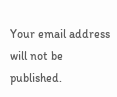Your email address will not be published.